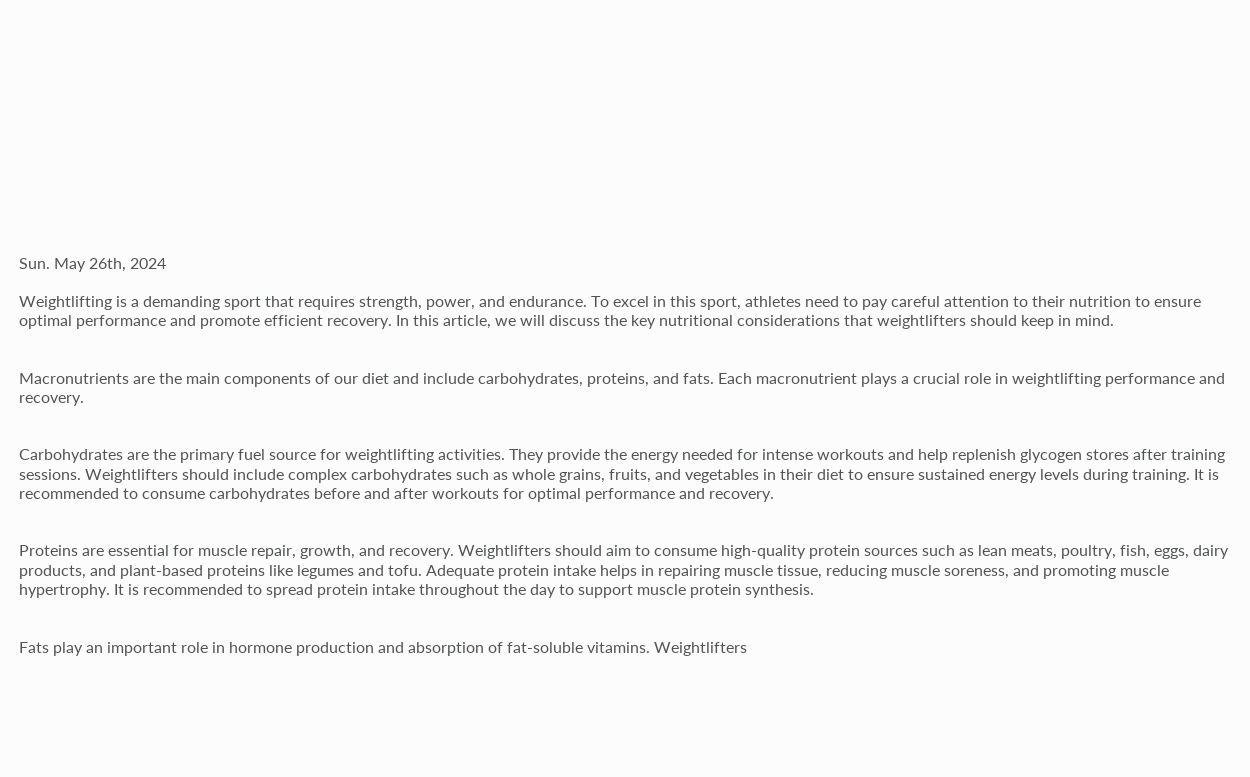Sun. May 26th, 2024

Weightlifting is a demanding sport that requires strength, power, and endurance. To excel in this sport, athletes need to pay careful attention to their nutrition to ensure optimal performance and promote efficient recovery. In this article, we will discuss the key nutritional considerations that weightlifters should keep in mind.


Macronutrients are the main components of our diet and include carbohydrates, proteins, and fats. Each macronutrient plays a crucial role in weightlifting performance and recovery.


Carbohydrates are the primary fuel source for weightlifting activities. They provide the energy needed for intense workouts and help replenish glycogen stores after training sessions. Weightlifters should include complex carbohydrates such as whole grains, fruits, and vegetables in their diet to ensure sustained energy levels during training. It is recommended to consume carbohydrates before and after workouts for optimal performance and recovery.


Proteins are essential for muscle repair, growth, and recovery. Weightlifters should aim to consume high-quality protein sources such as lean meats, poultry, fish, eggs, dairy products, and plant-based proteins like legumes and tofu. Adequate protein intake helps in repairing muscle tissue, reducing muscle soreness, and promoting muscle hypertrophy. It is recommended to spread protein intake throughout the day to support muscle protein synthesis.


Fats play an important role in hormone production and absorption of fat-soluble vitamins. Weightlifters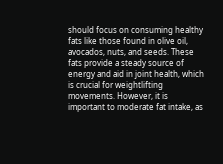should focus on consuming healthy fats like those found in olive oil, avocados, nuts, and seeds. These fats provide a steady source of energy and aid in joint health, which is crucial for weightlifting movements. However, it is important to moderate fat intake, as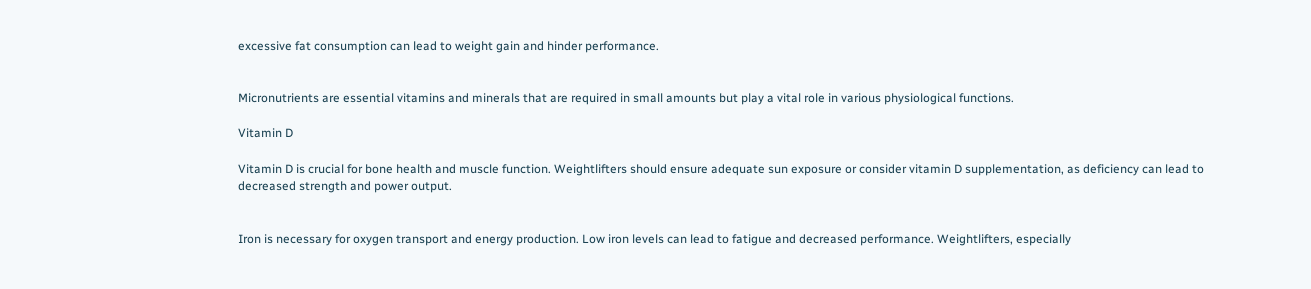excessive fat consumption can lead to weight gain and hinder performance.


Micronutrients are essential vitamins and minerals that are required in small amounts but play a vital role in various physiological functions.

Vitamin D

Vitamin D is crucial for bone health and muscle function. Weightlifters should ensure adequate sun exposure or consider vitamin D supplementation, as deficiency can lead to decreased strength and power output.


Iron is necessary for oxygen transport and energy production. Low iron levels can lead to fatigue and decreased performance. Weightlifters, especially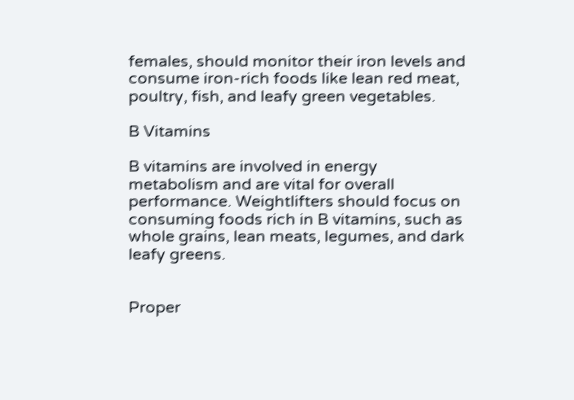females, should monitor their iron levels and consume iron-rich foods like lean red meat, poultry, fish, and leafy green vegetables.

B Vitamins

B vitamins are involved in energy metabolism and are vital for overall performance. Weightlifters should focus on consuming foods rich in B vitamins, such as whole grains, lean meats, legumes, and dark leafy greens.


Proper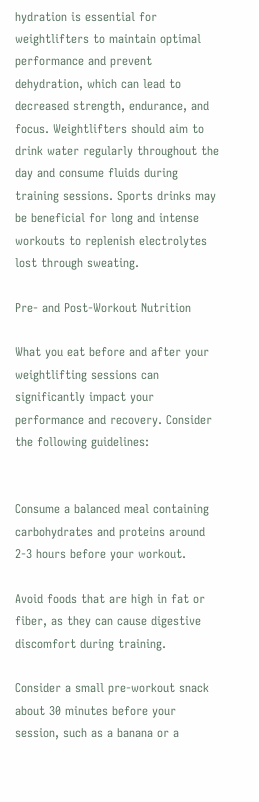hydration is essential for weightlifters to maintain optimal performance and prevent dehydration, which can lead to decreased strength, endurance, and focus. Weightlifters should aim to drink water regularly throughout the day and consume fluids during training sessions. Sports drinks may be beneficial for long and intense workouts to replenish electrolytes lost through sweating.

Pre- and Post-Workout Nutrition

What you eat before and after your weightlifting sessions can significantly impact your performance and recovery. Consider the following guidelines:


Consume a balanced meal containing carbohydrates and proteins around 2-3 hours before your workout.

Avoid foods that are high in fat or fiber, as they can cause digestive discomfort during training.

Consider a small pre-workout snack about 30 minutes before your session, such as a banana or a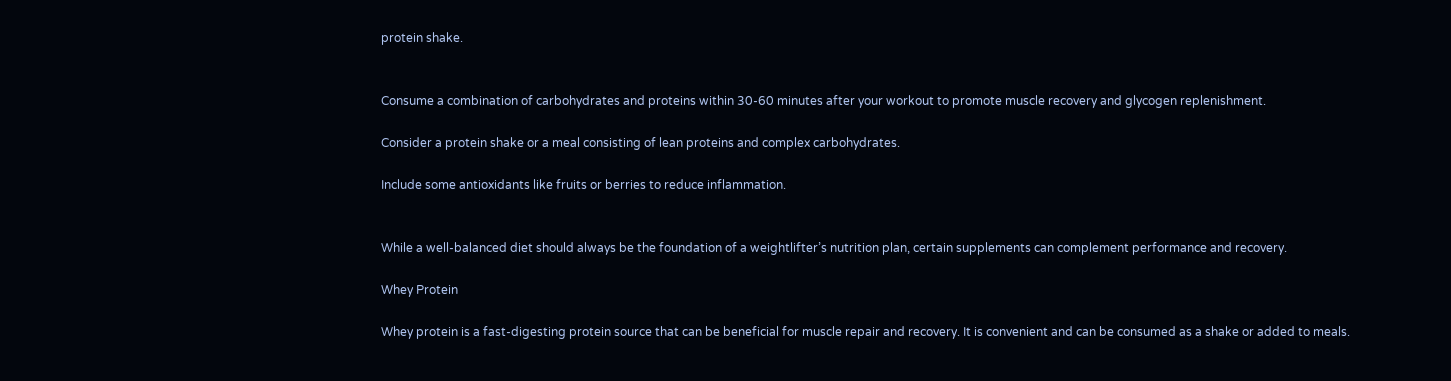protein shake.


Consume a combination of carbohydrates and proteins within 30-60 minutes after your workout to promote muscle recovery and glycogen replenishment.

Consider a protein shake or a meal consisting of lean proteins and complex carbohydrates.

Include some antioxidants like fruits or berries to reduce inflammation.


While a well-balanced diet should always be the foundation of a weightlifter’s nutrition plan, certain supplements can complement performance and recovery.

Whey Protein

Whey protein is a fast-digesting protein source that can be beneficial for muscle repair and recovery. It is convenient and can be consumed as a shake or added to meals.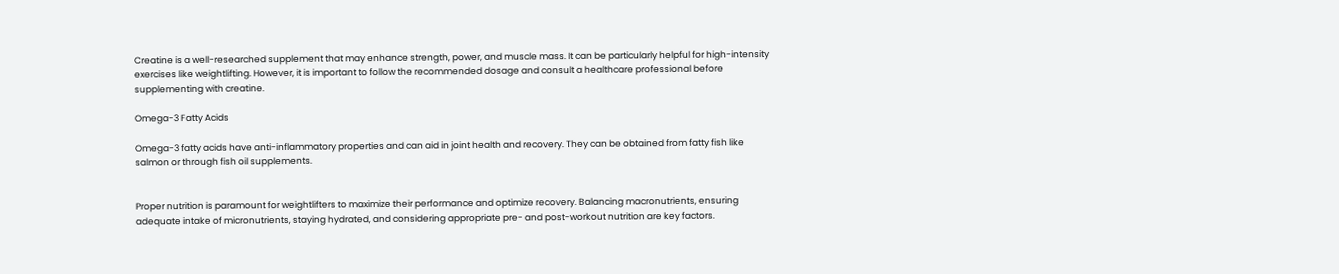Creatine is a well-researched supplement that may enhance strength, power, and muscle mass. It can be particularly helpful for high-intensity exercises like weightlifting. However, it is important to follow the recommended dosage and consult a healthcare professional before supplementing with creatine.

Omega-3 Fatty Acids

Omega-3 fatty acids have anti-inflammatory properties and can aid in joint health and recovery. They can be obtained from fatty fish like salmon or through fish oil supplements.


Proper nutrition is paramount for weightlifters to maximize their performance and optimize recovery. Balancing macronutrients, ensuring adequate intake of micronutrients, staying hydrated, and considering appropriate pre- and post-workout nutrition are key factors.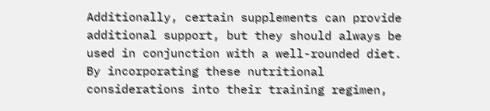Additionally, certain supplements can provide additional support, but they should always be used in conjunction with a well-rounded diet. By incorporating these nutritional considerations into their training regimen,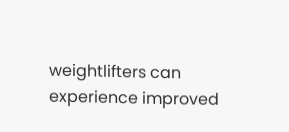weightlifters can experience improved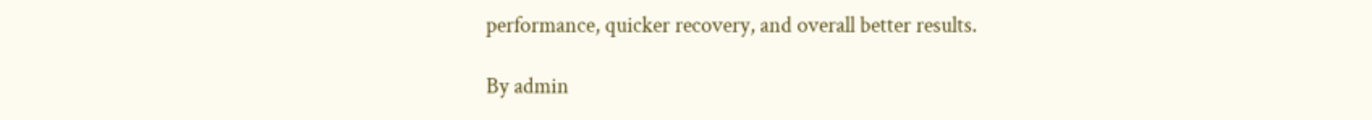performance, quicker recovery, and overall better results.

By admin